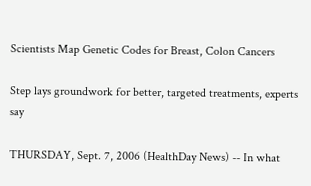Scientists Map Genetic Codes for Breast, Colon Cancers

Step lays groundwork for better, targeted treatments, experts say

THURSDAY, Sept. 7, 2006 (HealthDay News) -- In what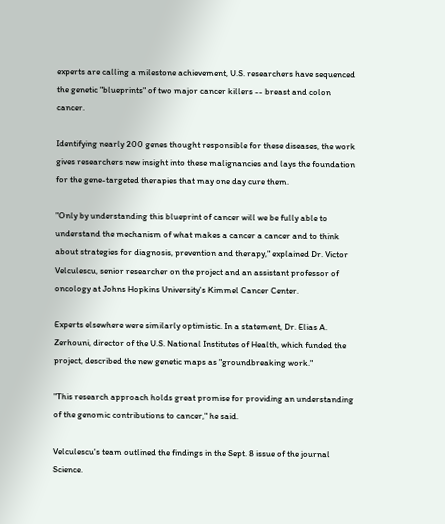experts are calling a milestone achievement, U.S. researchers have sequenced the genetic "blueprints" of two major cancer killers -- breast and colon cancer.

Identifying nearly 200 genes thought responsible for these diseases, the work gives researchers new insight into these malignancies and lays the foundation for the gene-targeted therapies that may one day cure them.

"Only by understanding this blueprint of cancer will we be fully able to understand the mechanism of what makes a cancer a cancer and to think about strategies for diagnosis, prevention and therapy," explained Dr. Victor Velculescu, senior researcher on the project and an assistant professor of oncology at Johns Hopkins University's Kimmel Cancer Center.

Experts elsewhere were similarly optimistic. In a statement, Dr. Elias A. Zerhouni, director of the U.S. National Institutes of Health, which funded the project, described the new genetic maps as "groundbreaking work."

"This research approach holds great promise for providing an understanding of the genomic contributions to cancer," he said.

Velculescu's team outlined the findings in the Sept. 8 issue of the journal Science.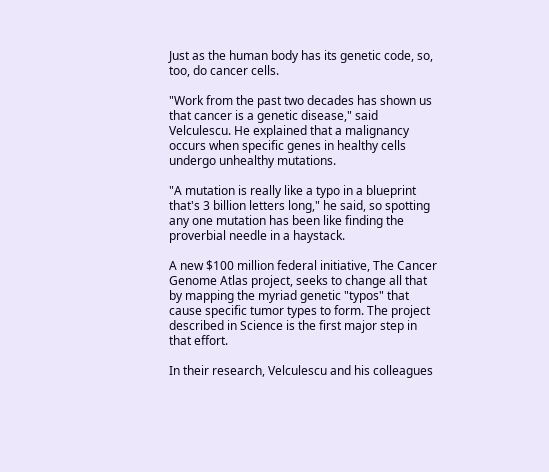Just as the human body has its genetic code, so, too, do cancer cells.

"Work from the past two decades has shown us that cancer is a genetic disease," said Velculescu. He explained that a malignancy occurs when specific genes in healthy cells undergo unhealthy mutations.

"A mutation is really like a typo in a blueprint that's 3 billion letters long," he said, so spotting any one mutation has been like finding the proverbial needle in a haystack.

A new $100 million federal initiative, The Cancer Genome Atlas project, seeks to change all that by mapping the myriad genetic "typos" that cause specific tumor types to form. The project described in Science is the first major step in that effort.

In their research, Velculescu and his colleagues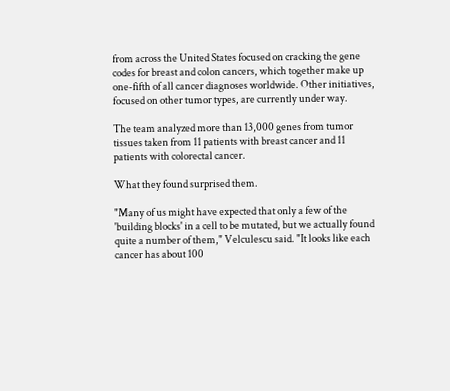from across the United States focused on cracking the gene codes for breast and colon cancers, which together make up one-fifth of all cancer diagnoses worldwide. Other initiatives, focused on other tumor types, are currently under way.

The team analyzed more than 13,000 genes from tumor tissues taken from 11 patients with breast cancer and 11 patients with colorectal cancer.

What they found surprised them.

"Many of us might have expected that only a few of the 'building blocks' in a cell to be mutated, but we actually found quite a number of them," Velculescu said. "It looks like each cancer has about 100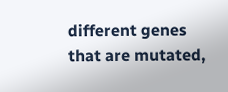different genes that are mutated,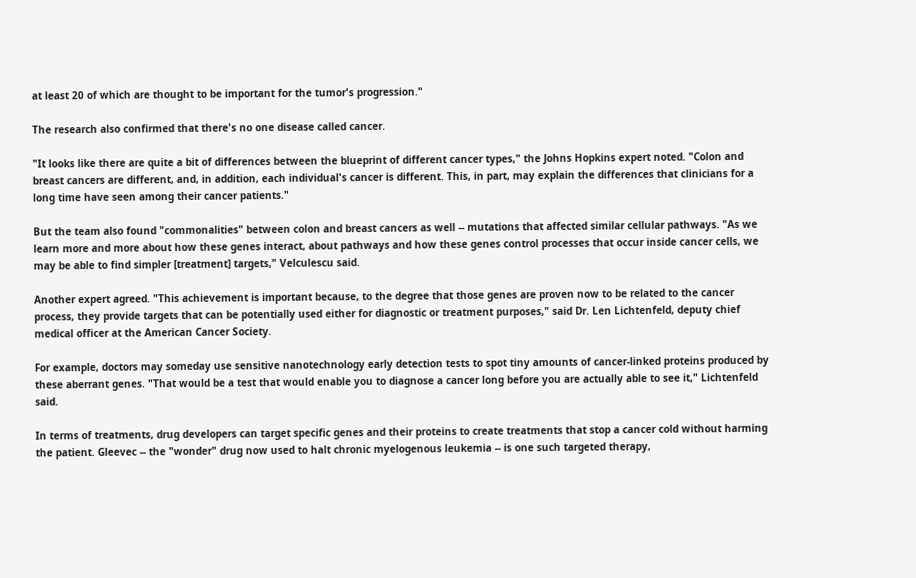at least 20 of which are thought to be important for the tumor's progression."

The research also confirmed that there's no one disease called cancer.

"It looks like there are quite a bit of differences between the blueprint of different cancer types," the Johns Hopkins expert noted. "Colon and breast cancers are different, and, in addition, each individual's cancer is different. This, in part, may explain the differences that clinicians for a long time have seen among their cancer patients."

But the team also found "commonalities" between colon and breast cancers as well -- mutations that affected similar cellular pathways. "As we learn more and more about how these genes interact, about pathways and how these genes control processes that occur inside cancer cells, we may be able to find simpler [treatment] targets," Velculescu said.

Another expert agreed. "This achievement is important because, to the degree that those genes are proven now to be related to the cancer process, they provide targets that can be potentially used either for diagnostic or treatment purposes," said Dr. Len Lichtenfeld, deputy chief medical officer at the American Cancer Society.

For example, doctors may someday use sensitive nanotechnology early detection tests to spot tiny amounts of cancer-linked proteins produced by these aberrant genes. "That would be a test that would enable you to diagnose a cancer long before you are actually able to see it," Lichtenfeld said.

In terms of treatments, drug developers can target specific genes and their proteins to create treatments that stop a cancer cold without harming the patient. Gleevec -- the "wonder" drug now used to halt chronic myelogenous leukemia -- is one such targeted therapy,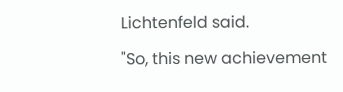Lichtenfeld said.

"So, this new achievement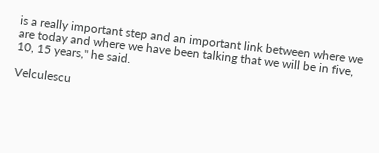is a really important step and an important link between where we are today and where we have been talking that we will be in five, 10, 15 years," he said.

Velculescu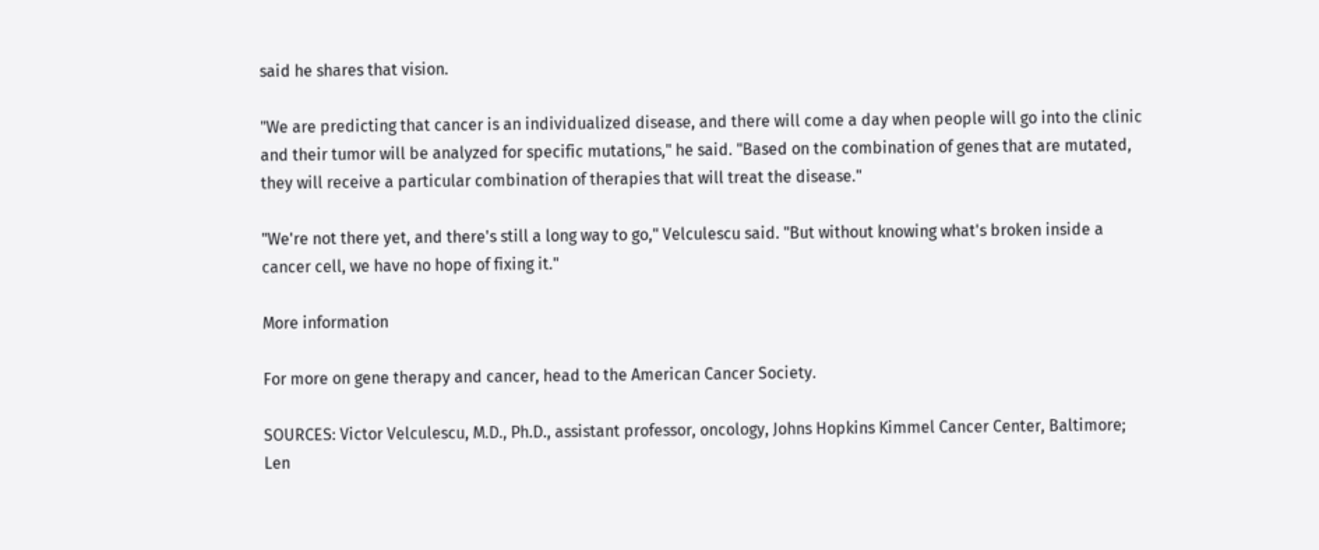said he shares that vision.

"We are predicting that cancer is an individualized disease, and there will come a day when people will go into the clinic and their tumor will be analyzed for specific mutations," he said. "Based on the combination of genes that are mutated, they will receive a particular combination of therapies that will treat the disease."

"We're not there yet, and there's still a long way to go," Velculescu said. "But without knowing what's broken inside a cancer cell, we have no hope of fixing it."

More information

For more on gene therapy and cancer, head to the American Cancer Society.

SOURCES: Victor Velculescu, M.D., Ph.D., assistant professor, oncology, Johns Hopkins Kimmel Cancer Center, Baltimore; Len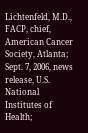Lichtenfeld, M.D., FACP, chief, American Cancer Society, Atlanta; Sept. 7, 2006, news release, U.S. National Institutes of Health;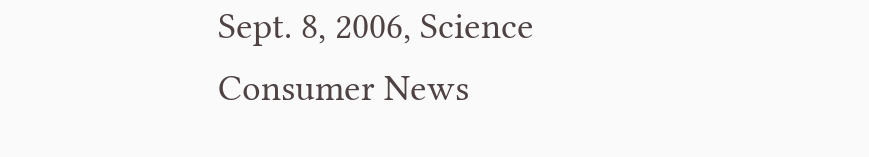Sept. 8, 2006, Science
Consumer News